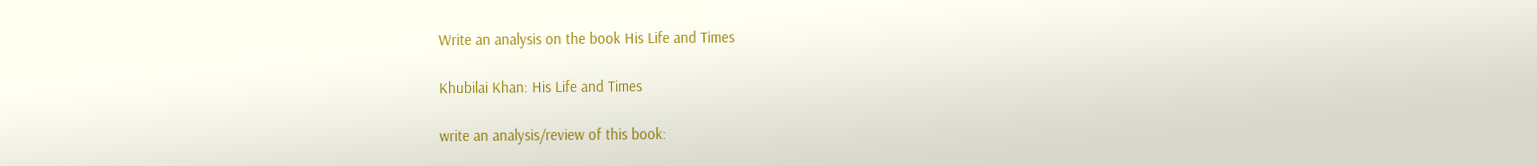Write an analysis on the book His Life and Times

Khubilai Khan: His Life and Times

write an analysis/review of this book: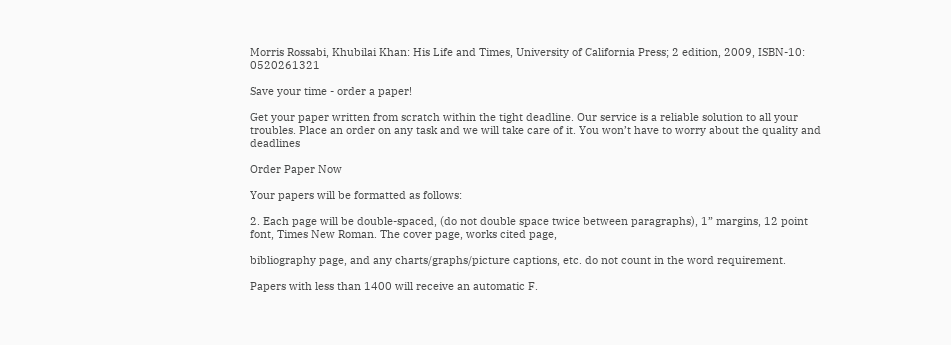Morris Rossabi, Khubilai Khan: His Life and Times, University of California Press; 2 edition, 2009, ISBN-10: 0520261321

Save your time - order a paper!

Get your paper written from scratch within the tight deadline. Our service is a reliable solution to all your troubles. Place an order on any task and we will take care of it. You won’t have to worry about the quality and deadlines

Order Paper Now

Your papers will be formatted as follows:

2. Each page will be double-spaced, (do not double space twice between paragraphs), 1” margins, 12 point font, Times New Roman. The cover page, works cited page,

bibliography page, and any charts/graphs/picture captions, etc. do not count in the word requirement.

Papers with less than 1400 will receive an automatic F.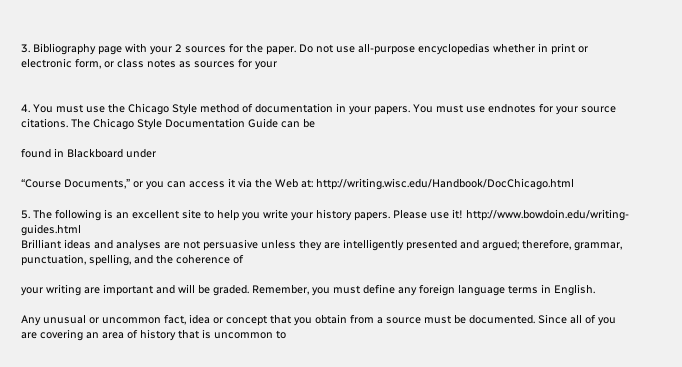3. Bibliography page with your 2 sources for the paper. Do not use all-purpose encyclopedias whether in print or electronic form, or class notes as sources for your


4. You must use the Chicago Style method of documentation in your papers. You must use endnotes for your source citations. The Chicago Style Documentation Guide can be

found in Blackboard under

“Course Documents,” or you can access it via the Web at: http://writing.wisc.edu/Handbook/DocChicago.html

5. The following is an excellent site to help you write your history papers. Please use it! http://www.bowdoin.edu/writing-guides.html
Brilliant ideas and analyses are not persuasive unless they are intelligently presented and argued; therefore, grammar, punctuation, spelling, and the coherence of

your writing are important and will be graded. Remember, you must define any foreign language terms in English.

Any unusual or uncommon fact, idea or concept that you obtain from a source must be documented. Since all of you are covering an area of history that is uncommon to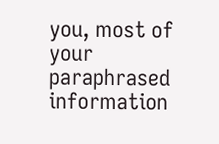you, most of your paraphrased information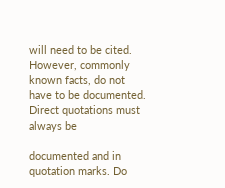will need to be cited. However, commonly known facts, do not have to be documented. Direct quotations must always be

documented and in quotation marks. Do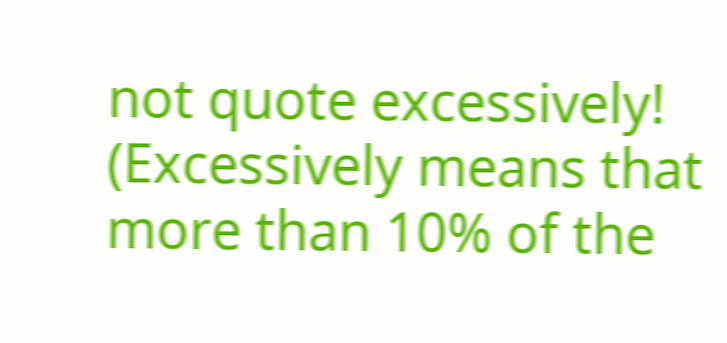not quote excessively! (Excessively means that more than 10% of the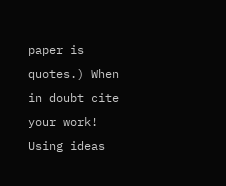paper is quotes.) When in doubt cite your work! Using ideas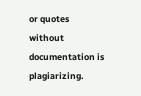or quotes without documentation is plagiarizing.